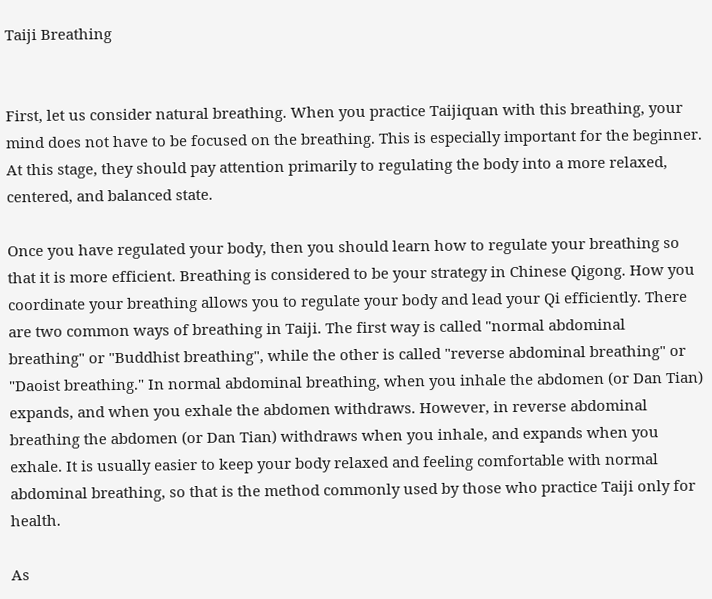Taiji Breathing


First, let us consider natural breathing. When you practice Taijiquan with this breathing, your mind does not have to be focused on the breathing. This is especially important for the beginner. At this stage, they should pay attention primarily to regulating the body into a more relaxed, centered, and balanced state.

Once you have regulated your body, then you should learn how to regulate your breathing so that it is more efficient. Breathing is considered to be your strategy in Chinese Qigong. How you coordinate your breathing allows you to regulate your body and lead your Qi efficiently. There are two common ways of breathing in Taiji. The first way is called "normal abdominal breathing" or "Buddhist breathing", while the other is called "reverse abdominal breathing" or "Daoist breathing." In normal abdominal breathing, when you inhale the abdomen (or Dan Tian) expands, and when you exhale the abdomen withdraws. However, in reverse abdominal breathing the abdomen (or Dan Tian) withdraws when you inhale, and expands when you exhale. It is usually easier to keep your body relaxed and feeling comfortable with normal abdominal breathing, so that is the method commonly used by those who practice Taiji only for health.

As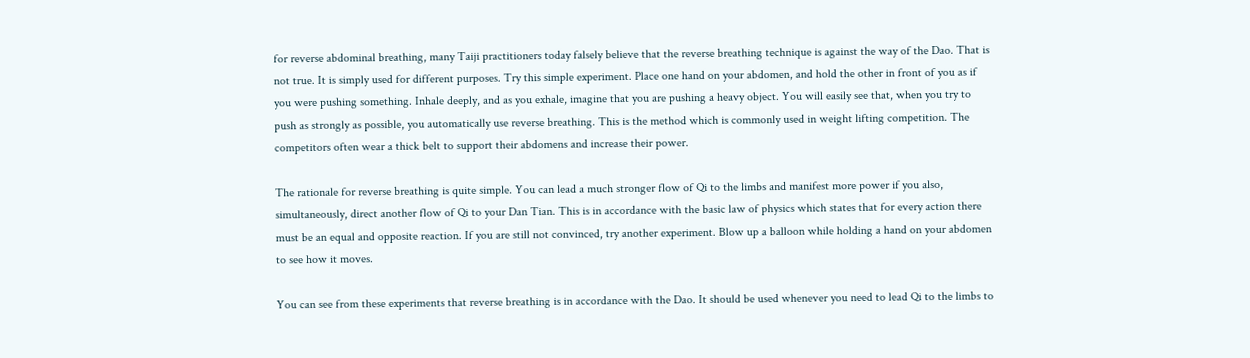for reverse abdominal breathing, many Taiji practitioners today falsely believe that the reverse breathing technique is against the way of the Dao. That is not true. It is simply used for different purposes. Try this simple experiment. Place one hand on your abdomen, and hold the other in front of you as if you were pushing something. Inhale deeply, and as you exhale, imagine that you are pushing a heavy object. You will easily see that, when you try to push as strongly as possible, you automatically use reverse breathing. This is the method which is commonly used in weight lifting competition. The competitors often wear a thick belt to support their abdomens and increase their power.

The rationale for reverse breathing is quite simple. You can lead a much stronger flow of Qi to the limbs and manifest more power if you also, simultaneously, direct another flow of Qi to your Dan Tian. This is in accordance with the basic law of physics which states that for every action there must be an equal and opposite reaction. If you are still not convinced, try another experiment. Blow up a balloon while holding a hand on your abdomen to see how it moves.

You can see from these experiments that reverse breathing is in accordance with the Dao. It should be used whenever you need to lead Qi to the limbs to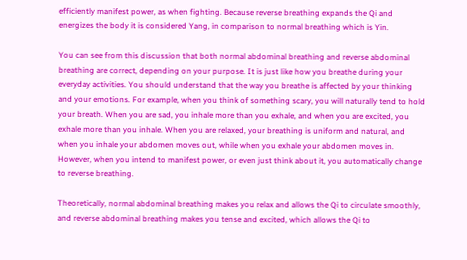efficiently manifest power, as when fighting. Because reverse breathing expands the Qi and energizes the body it is considered Yang, in comparison to normal breathing which is Yin.

You can see from this discussion that both normal abdominal breathing and reverse abdominal breathing are correct, depending on your purpose. It is just like how you breathe during your everyday activities. You should understand that the way you breathe is affected by your thinking and your emotions. For example, when you think of something scary, you will naturally tend to hold your breath. When you are sad, you inhale more than you exhale, and when you are excited, you exhale more than you inhale. When you are relaxed, your breathing is uniform and natural, and when you inhale your abdomen moves out, while when you exhale your abdomen moves in. However, when you intend to manifest power, or even just think about it, you automatically change to reverse breathing.

Theoretically, normal abdominal breathing makes you relax and allows the Qi to circulate smoothly, and reverse abdominal breathing makes you tense and excited, which allows the Qi to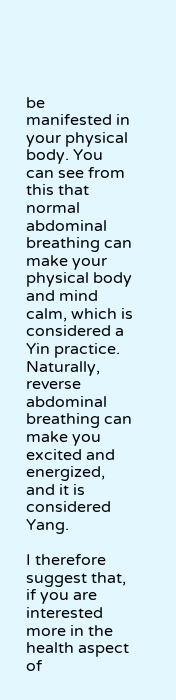be manifested in your physical body. You can see from this that normal abdominal breathing can make your physical body and mind calm, which is considered a Yin practice. Naturally, reverse abdominal breathing can make you excited and energized, and it is considered Yang.

I therefore suggest that, if you are interested more in the health aspect of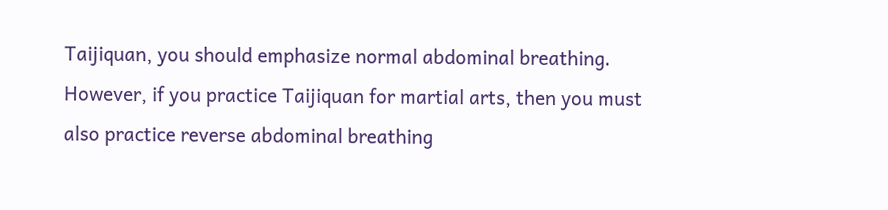Taijiquan, you should emphasize normal abdominal breathing. However, if you practice Taijiquan for martial arts, then you must also practice reverse abdominal breathing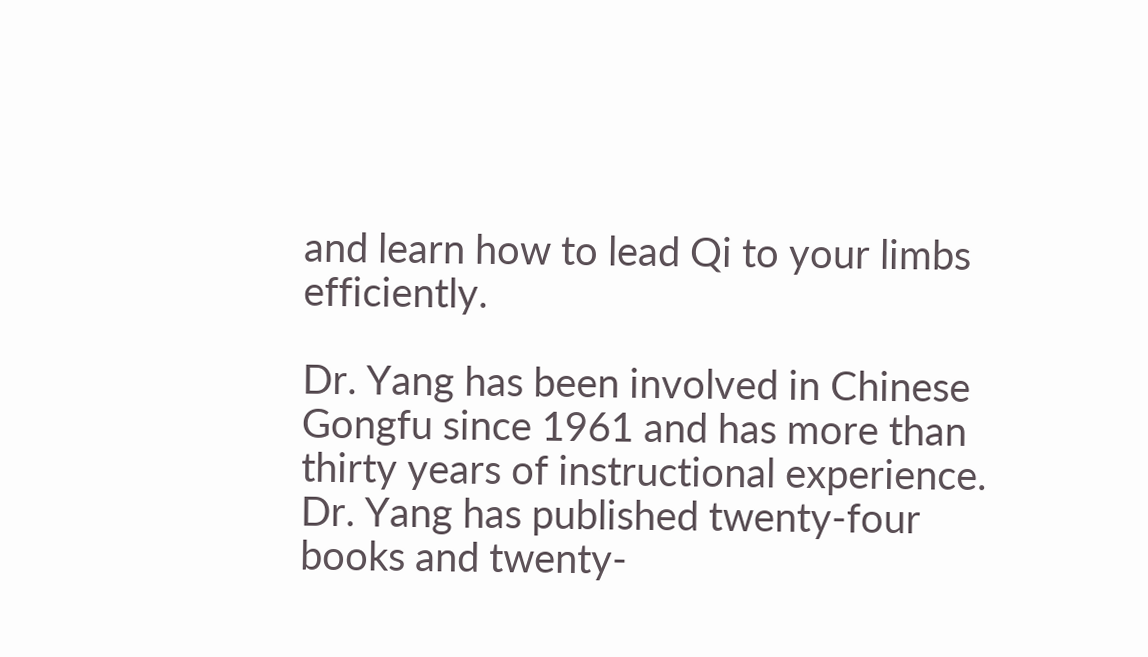and learn how to lead Qi to your limbs efficiently.

Dr. Yang has been involved in Chinese Gongfu since 1961 and has more than thirty years of instructional experience. Dr. Yang has published twenty-four books and twenty-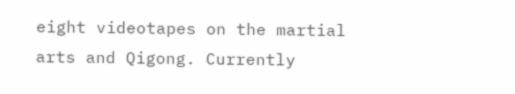eight videotapes on the martial arts and Qigong. Currently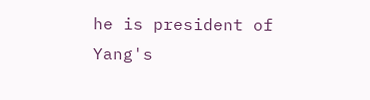he is president of Yang's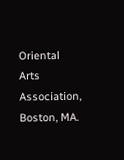Oriental Arts Association, Boston, MA.